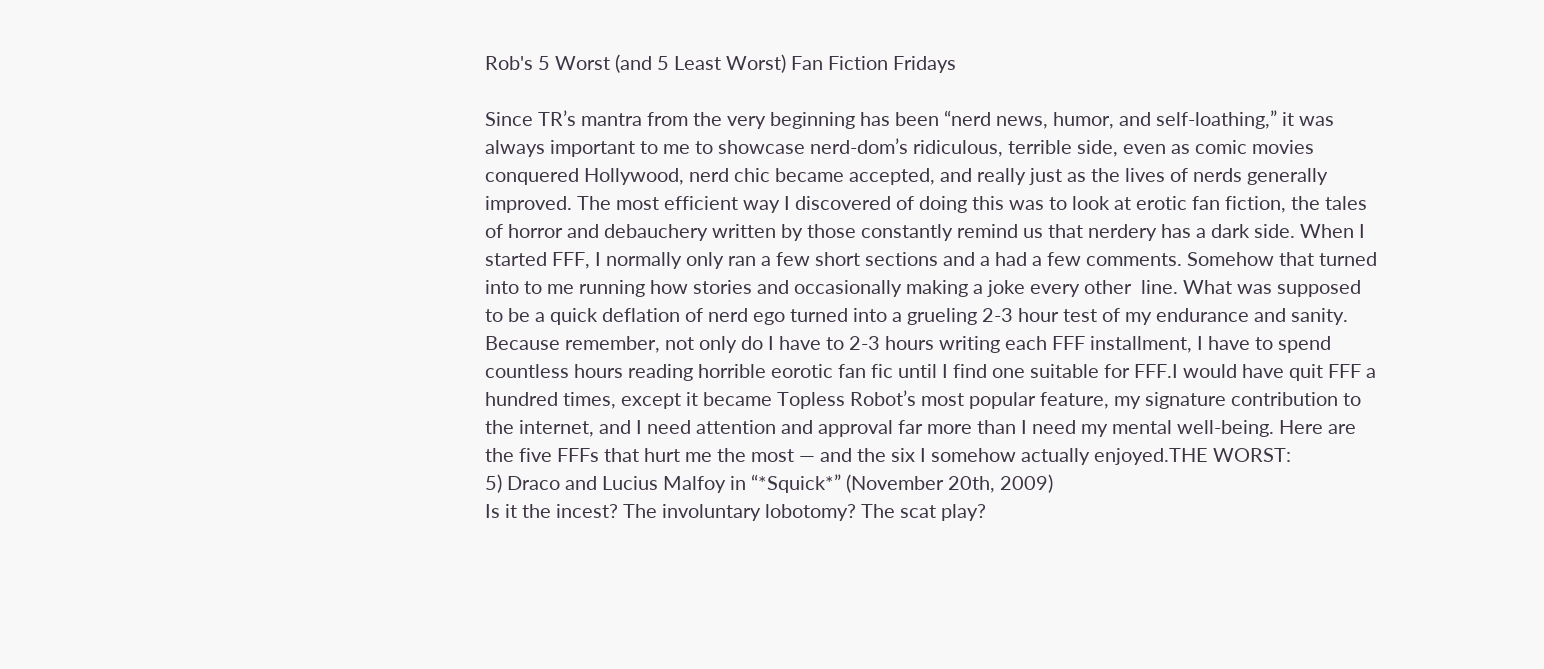Rob's 5 Worst (and 5 Least Worst) Fan Fiction Fridays

Since TR’s mantra from the very beginning has been “nerd news, humor, and self-loathing,” it was always important to me to showcase nerd-dom’s ridiculous, terrible side, even as comic movies conquered Hollywood, nerd chic became accepted, and really just as the lives of nerds generally improved. The most efficient way I discovered of doing this was to look at erotic fan fiction, the tales of horror and debauchery written by those constantly remind us that nerdery has a dark side. When I started FFF, I normally only ran a few short sections and a had a few comments. Somehow that turned into to me running how stories and occasionally making a joke every other  line. What was supposed to be a quick deflation of nerd ego turned into a grueling 2-3 hour test of my endurance and sanity. Because remember, not only do I have to 2-3 hours writing each FFF installment, I have to spend countless hours reading horrible eorotic fan fic until I find one suitable for FFF.I would have quit FFF a hundred times, except it became Topless Robot’s most popular feature, my signature contribution to the internet, and I need attention and approval far more than I need my mental well-being. Here are the five FFFs that hurt me the most — and the six I somehow actually enjoyed.THE WORST:
5) Draco and Lucius Malfoy in “*Squick*” (November 20th, 2009)
Is it the incest? The involuntary lobotomy? The scat play?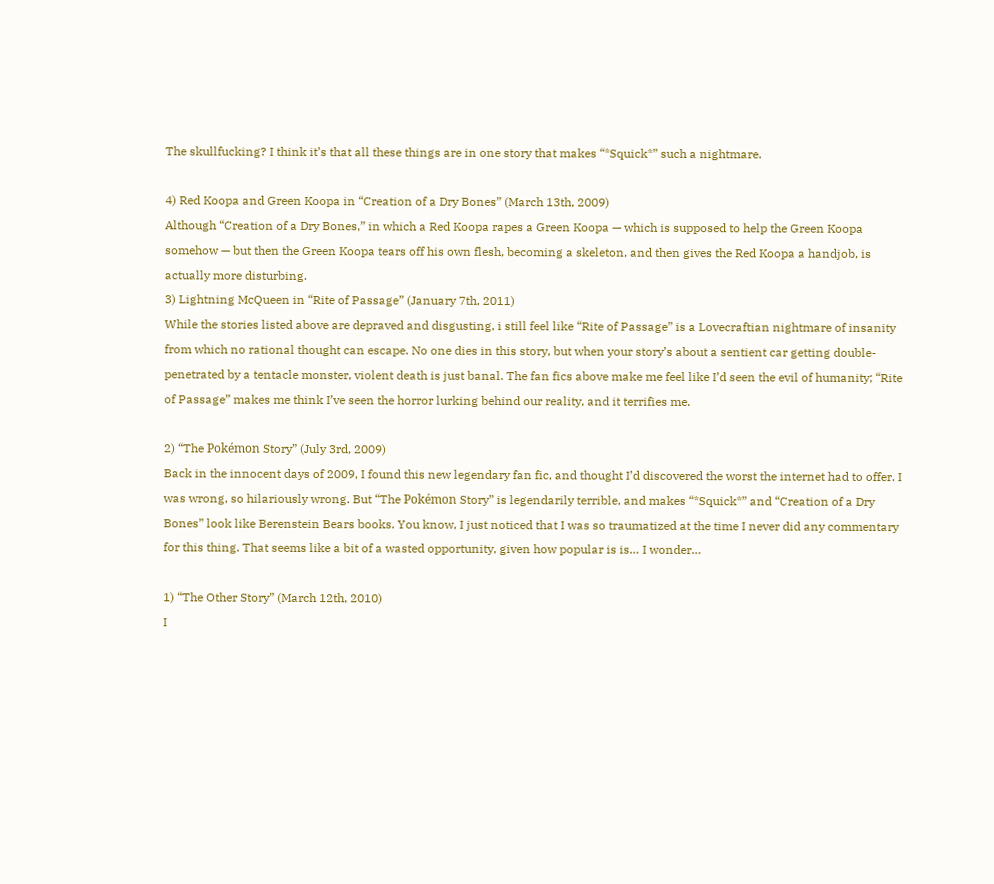The skullfucking? I think it’s that all these things are in one story that makes “*Squick*” such a nightmare.

4) Red Koopa and Green Koopa in “Creation of a Dry Bones” (March 13th, 2009)
Although “Creation of a Dry Bones,” in which a Red Koopa rapes a Green Koopa — which is supposed to help the Green Koopa somehow — but then the Green Koopa tears off his own flesh, becoming a skeleton, and then gives the Red Koopa a handjob, is actually more disturbing.
3) Lightning McQueen in “Rite of Passage” (January 7th, 2011)
While the stories listed above are depraved and disgusting, i still feel like “Rite of Passage” is a Lovecraftian nightmare of insanity from which no rational thought can escape. No one dies in this story, but when your story’s about a sentient car getting double-penetrated by a tentacle monster, violent death is just banal. The fan fics above make me feel like I’d seen the evil of humanity; “Rite of Passage” makes me think I’ve seen the horror lurking behind our reality, and it terrifies me.

2) “The Pokémon Story” (July 3rd, 2009)
Back in the innocent days of 2009, I found this new legendary fan fic, and thought I’d discovered the worst the internet had to offer. I was wrong, so hilariously wrong. But “The Pokémon Story” is legendarily terrible, and makes “*Squick*” and “Creation of a Dry Bones” look like Berenstein Bears books. You know, I just noticed that I was so traumatized at the time I never did any commentary for this thing. That seems like a bit of a wasted opportunity, given how popular is is… I wonder…

1) “The Other Story” (March 12th, 2010)
I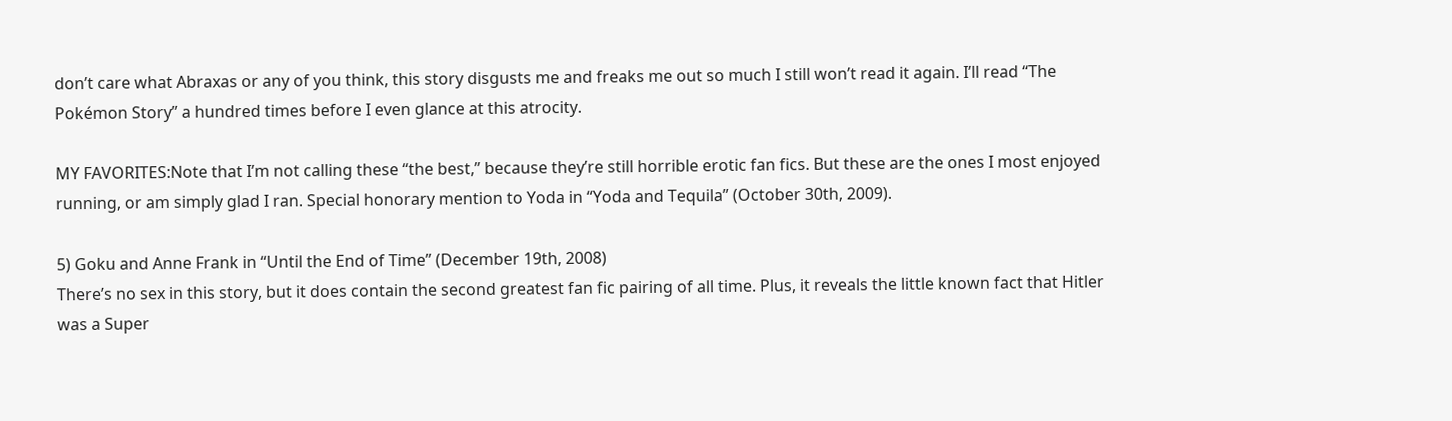don’t care what Abraxas or any of you think, this story disgusts me and freaks me out so much I still won’t read it again. I’ll read “The Pokémon Story” a hundred times before I even glance at this atrocity.

MY FAVORITES:Note that I’m not calling these “the best,” because they’re still horrible erotic fan fics. But these are the ones I most enjoyed running, or am simply glad I ran. Special honorary mention to Yoda in “Yoda and Tequila” (October 30th, 2009).

5) Goku and Anne Frank in “Until the End of Time” (December 19th, 2008)
There’s no sex in this story, but it does contain the second greatest fan fic pairing of all time. Plus, it reveals the little known fact that Hitler was a Super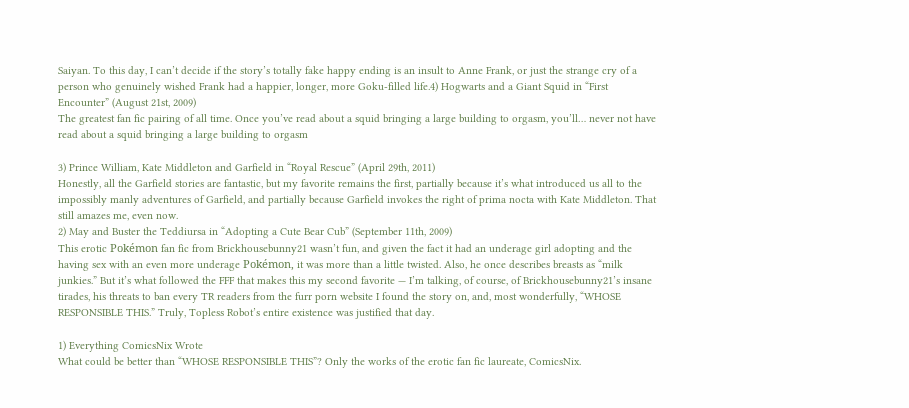Saiyan. To this day, I can’t decide if the story’s totally fake happy ending is an insult to Anne Frank, or just the strange cry of a person who genuinely wished Frank had a happier, longer, more Goku-filled life.4) Hogwarts and a Giant Squid in “First Encounter” (August 21st, 2009)
The greatest fan fic pairing of all time. Once you’ve read about a squid bringing a large building to orgasm, you’ll… never not have read about a squid bringing a large building to orgasm

3) Prince William, Kate Middleton and Garfield in “Royal Rescue” (April 29th, 2011)
Honestly, all the Garfield stories are fantastic, but my favorite remains the first, partially because it’s what introduced us all to the impossibly manly adventures of Garfield, and partially because Garfield invokes the right of prima nocta with Kate Middleton. That still amazes me, even now.
2) May and Buster the Teddiursa in “Adopting a Cute Bear Cub” (September 11th, 2009)
This erotic Pokémon fan fic from Brickhousebunny21 wasn’t fun, and given the fact it had an underage girl adopting and the having sex with an even more underage Pokémon, it was more than a little twisted. Also, he once describes breasts as “milk junkies.” But it’s what followed the FFF that makes this my second favorite — I’m talking, of course, of Brickhousebunny21’s insane tirades, his threats to ban every TR readers from the furr porn website I found the story on, and, most wonderfully, “WHOSE RESPONSIBLE THIS.” Truly, Topless Robot’s entire existence was justified that day.

1) Everything ComicsNix Wrote
What could be better than “WHOSE RESPONSIBLE THIS”? Only the works of the erotic fan fic laureate, ComicsNix.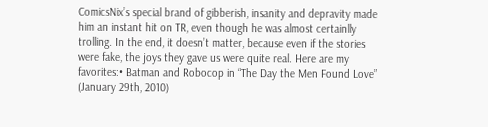ComicsNix’s special brand of gibberish, insanity and depravity made him an instant hit on TR, even though he was almost certainlly trolling. In the end, it doesn’t matter, because even if the stories were fake, the joys they gave us were quite real. Here are my favorites:• Batman and Robocop in “The Day the Men Found Love” (January 29th, 2010)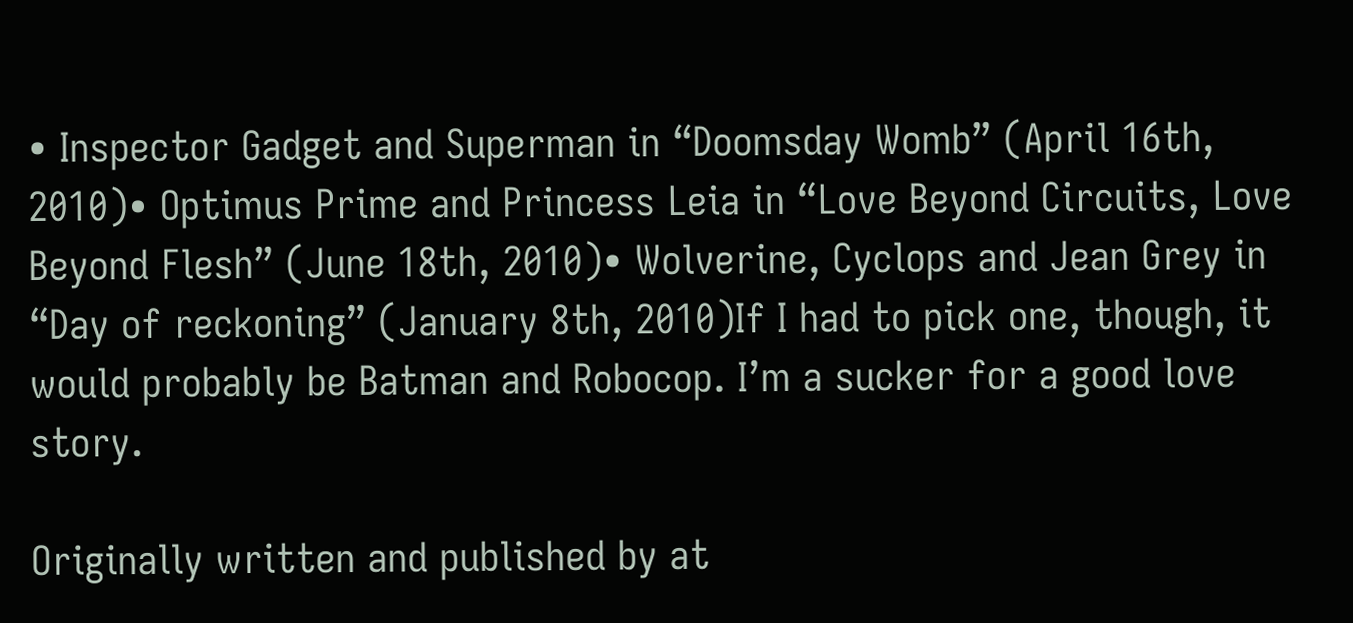• Inspector Gadget and Superman in “Doomsday Womb” (April 16th, 2010)• Optimus Prime and Princess Leia in “Love Beyond Circuits, Love Beyond Flesh” (June 18th, 2010)• Wolverine, Cyclops and Jean Grey in “Day of reckoning” (January 8th, 2010)If I had to pick one, though, it would probably be Batman and Robocop. I’m a sucker for a good love story.

Originally written and published by at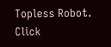Topless Robot. Click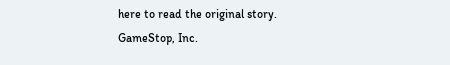here to read the original story.
GameStop, Inc.